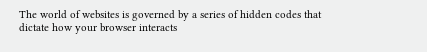The world of websites is governed by a series of hidden codes that dictate how your browser interacts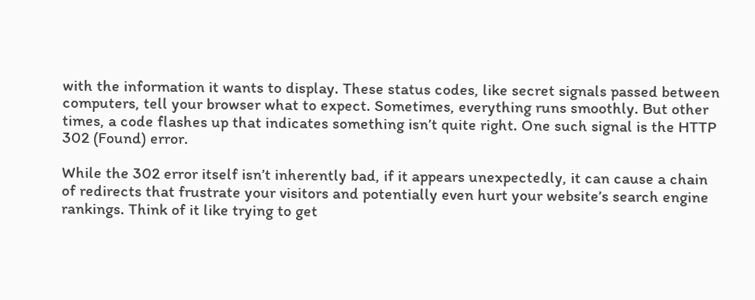with the information it wants to display. These status codes, like secret signals passed between computers, tell your browser what to expect. Sometimes, everything runs smoothly. But other times, a code flashes up that indicates something isn’t quite right. One such signal is the HTTP 302 (Found) error.

While the 302 error itself isn’t inherently bad, if it appears unexpectedly, it can cause a chain of redirects that frustrate your visitors and potentially even hurt your website’s search engine rankings. Think of it like trying to get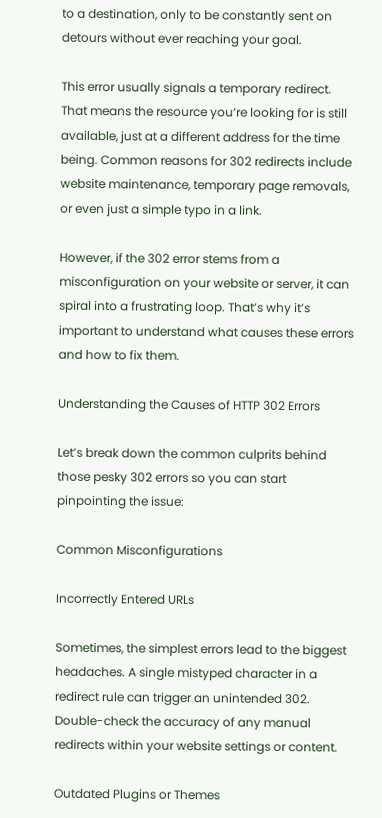to a destination, only to be constantly sent on detours without ever reaching your goal.

This error usually signals a temporary redirect. That means the resource you’re looking for is still available, just at a different address for the time being. Common reasons for 302 redirects include website maintenance, temporary page removals, or even just a simple typo in a link.

However, if the 302 error stems from a misconfiguration on your website or server, it can spiral into a frustrating loop. That’s why it’s important to understand what causes these errors and how to fix them.

Understanding the Causes of HTTP 302 Errors

Let’s break down the common culprits behind those pesky 302 errors so you can start pinpointing the issue:

Common Misconfigurations

Incorrectly Entered URLs

Sometimes, the simplest errors lead to the biggest headaches. A single mistyped character in a redirect rule can trigger an unintended 302. Double-check the accuracy of any manual redirects within your website settings or content.

Outdated Plugins or Themes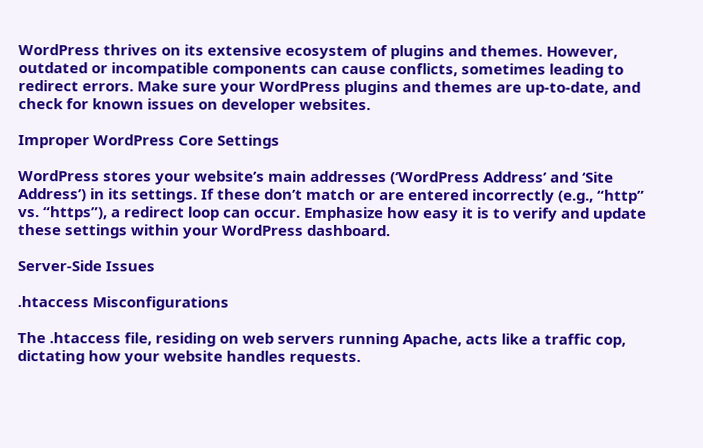WordPress thrives on its extensive ecosystem of plugins and themes. However, outdated or incompatible components can cause conflicts, sometimes leading to redirect errors. Make sure your WordPress plugins and themes are up-to-date, and check for known issues on developer websites.

Improper WordPress Core Settings

WordPress stores your website’s main addresses (‘WordPress Address’ and ‘Site Address’) in its settings. If these don’t match or are entered incorrectly (e.g., “http” vs. “https”), a redirect loop can occur. Emphasize how easy it is to verify and update these settings within your WordPress dashboard.

Server-Side Issues

.htaccess Misconfigurations

The .htaccess file, residing on web servers running Apache, acts like a traffic cop, dictating how your website handles requests.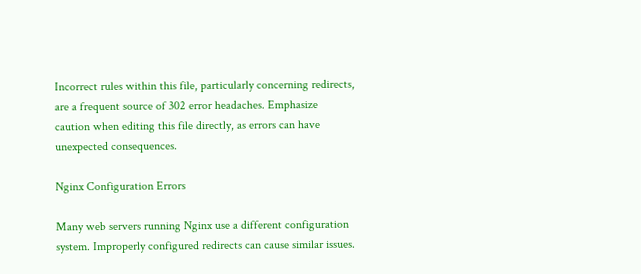Incorrect rules within this file, particularly concerning redirects, are a frequent source of 302 error headaches. Emphasize caution when editing this file directly, as errors can have unexpected consequences.

Nginx Configuration Errors

Many web servers running Nginx use a different configuration system. Improperly configured redirects can cause similar issues.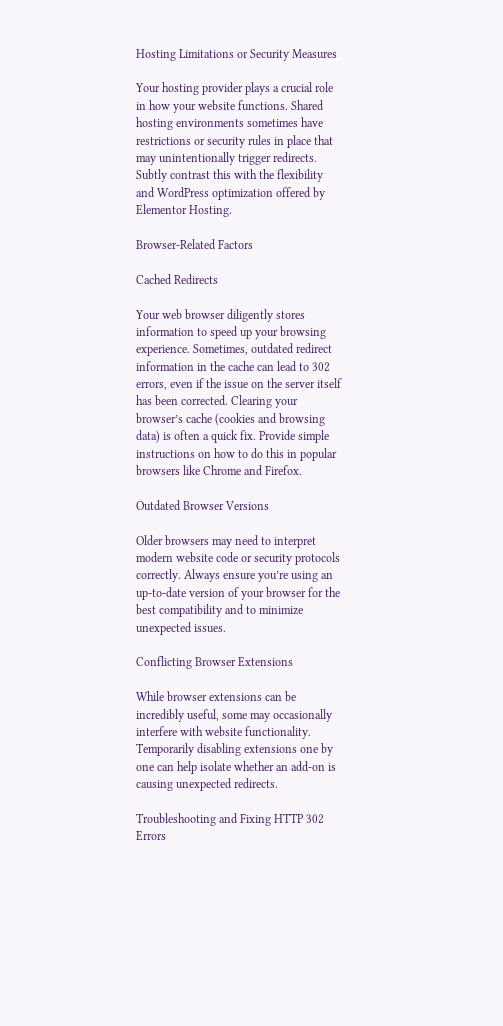Hosting Limitations or Security Measures

Your hosting provider plays a crucial role in how your website functions. Shared hosting environments sometimes have restrictions or security rules in place that may unintentionally trigger redirects. Subtly contrast this with the flexibility and WordPress optimization offered by Elementor Hosting.

Browser-Related Factors

Cached Redirects

Your web browser diligently stores information to speed up your browsing experience. Sometimes, outdated redirect information in the cache can lead to 302 errors, even if the issue on the server itself has been corrected. Clearing your browser’s cache (cookies and browsing data) is often a quick fix. Provide simple instructions on how to do this in popular browsers like Chrome and Firefox.

Outdated Browser Versions

Older browsers may need to interpret modern website code or security protocols correctly. Always ensure you’re using an up-to-date version of your browser for the best compatibility and to minimize unexpected issues.

Conflicting Browser Extensions

While browser extensions can be incredibly useful, some may occasionally interfere with website functionality. Temporarily disabling extensions one by one can help isolate whether an add-on is causing unexpected redirects.

Troubleshooting and Fixing HTTP 302 Errors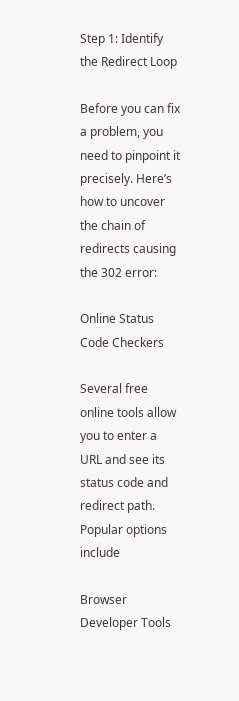Step 1: Identify the Redirect Loop

Before you can fix a problem, you need to pinpoint it precisely. Here’s how to uncover the chain of redirects causing the 302 error:

Online Status Code Checkers

Several free online tools allow you to enter a URL and see its status code and redirect path. Popular options include

Browser Developer Tools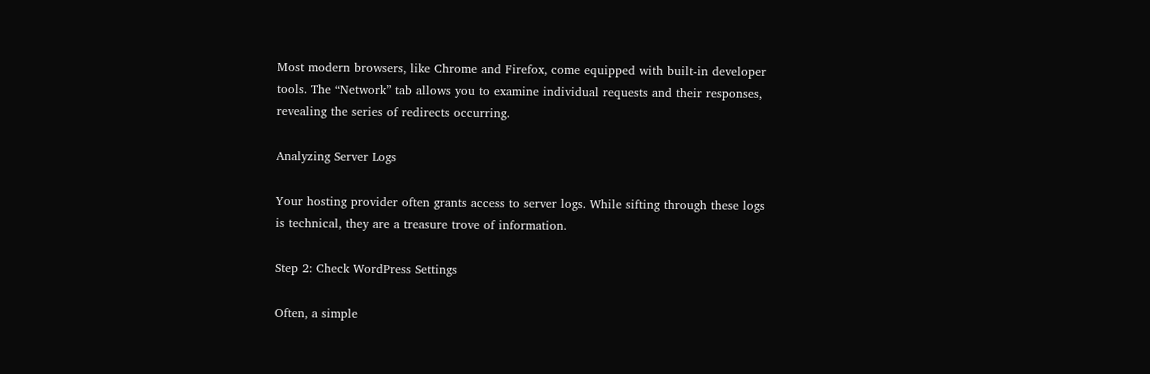Most modern browsers, like Chrome and Firefox, come equipped with built-in developer tools. The “Network” tab allows you to examine individual requests and their responses, revealing the series of redirects occurring.

Analyzing Server Logs

Your hosting provider often grants access to server logs. While sifting through these logs is technical, they are a treasure trove of information.

Step 2: Check WordPress Settings

Often, a simple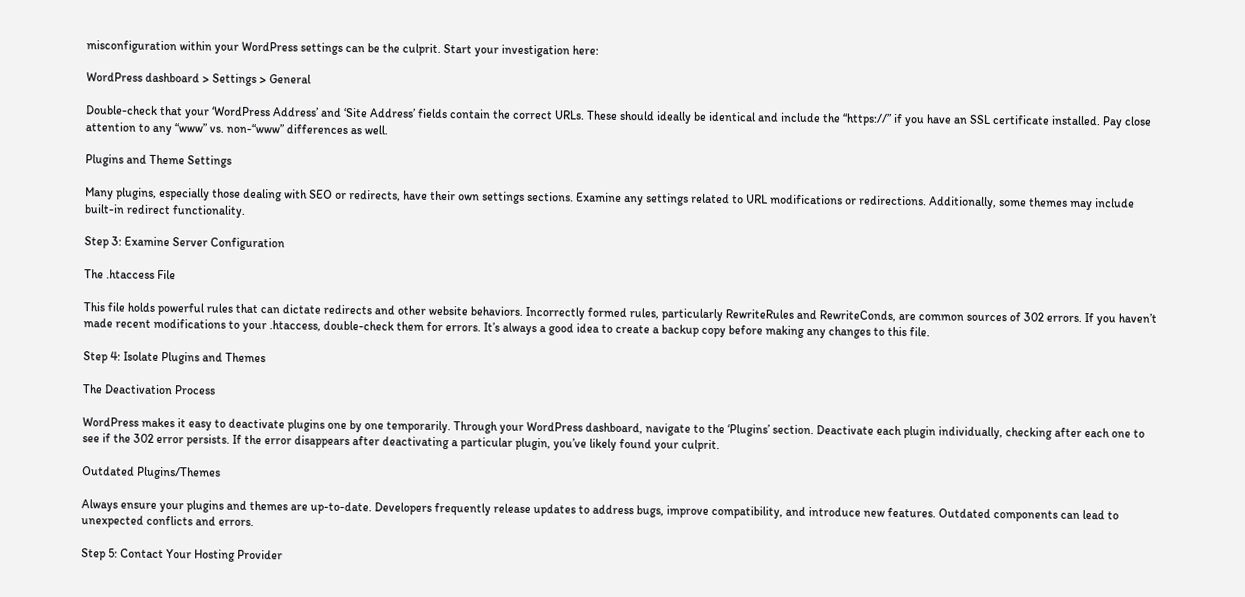misconfiguration within your WordPress settings can be the culprit. Start your investigation here:

WordPress dashboard > Settings > General

Double-check that your ‘WordPress Address’ and ‘Site Address’ fields contain the correct URLs. These should ideally be identical and include the “https://” if you have an SSL certificate installed. Pay close attention to any “www” vs. non-“www” differences as well.

Plugins and Theme Settings

Many plugins, especially those dealing with SEO or redirects, have their own settings sections. Examine any settings related to URL modifications or redirections. Additionally, some themes may include built-in redirect functionality.

Step 3: Examine Server Configuration

The .htaccess File

This file holds powerful rules that can dictate redirects and other website behaviors. Incorrectly formed rules, particularly RewriteRules and RewriteConds, are common sources of 302 errors. If you haven’t made recent modifications to your .htaccess, double-check them for errors. It’s always a good idea to create a backup copy before making any changes to this file.

Step 4: Isolate Plugins and Themes

The Deactivation Process

WordPress makes it easy to deactivate plugins one by one temporarily. Through your WordPress dashboard, navigate to the ‘Plugins’ section. Deactivate each plugin individually, checking after each one to see if the 302 error persists. If the error disappears after deactivating a particular plugin, you’ve likely found your culprit.

Outdated Plugins/Themes

Always ensure your plugins and themes are up-to-date. Developers frequently release updates to address bugs, improve compatibility, and introduce new features. Outdated components can lead to unexpected conflicts and errors.

Step 5: Contact Your Hosting Provider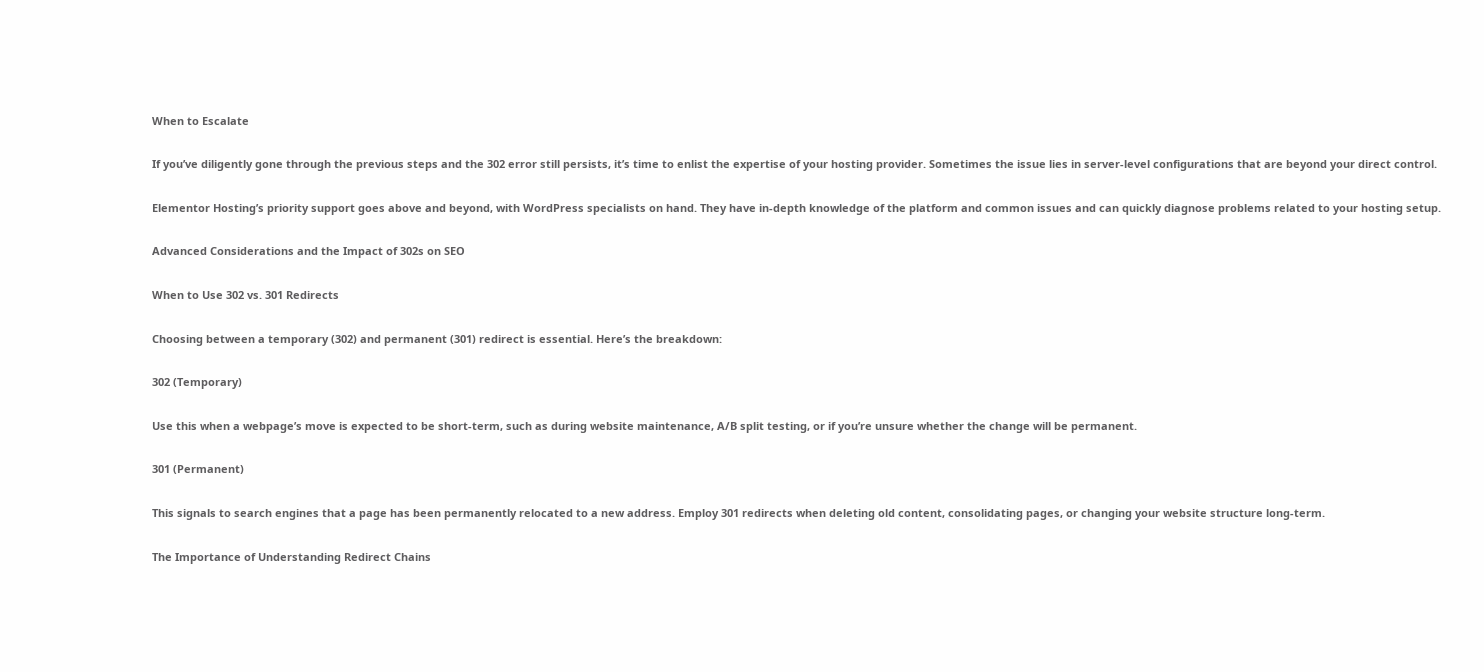When to Escalate

If you’ve diligently gone through the previous steps and the 302 error still persists, it’s time to enlist the expertise of your hosting provider. Sometimes the issue lies in server-level configurations that are beyond your direct control.

Elementor Hosting’s priority support goes above and beyond, with WordPress specialists on hand. They have in-depth knowledge of the platform and common issues and can quickly diagnose problems related to your hosting setup.

Advanced Considerations and the Impact of 302s on SEO

When to Use 302 vs. 301 Redirects

Choosing between a temporary (302) and permanent (301) redirect is essential. Here’s the breakdown:

302 (Temporary)

Use this when a webpage’s move is expected to be short-term, such as during website maintenance, A/B split testing, or if you’re unsure whether the change will be permanent.

301 (Permanent)

This signals to search engines that a page has been permanently relocated to a new address. Employ 301 redirects when deleting old content, consolidating pages, or changing your website structure long-term.

The Importance of Understanding Redirect Chains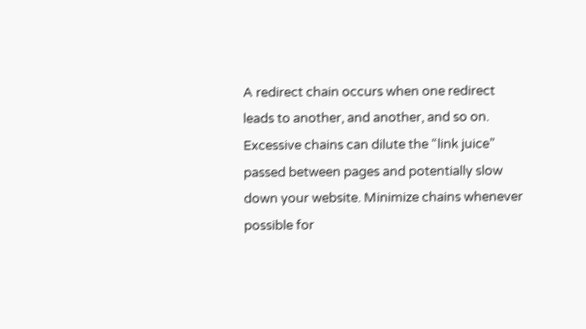A redirect chain occurs when one redirect leads to another, and another, and so on. Excessive chains can dilute the “link juice” passed between pages and potentially slow down your website. Minimize chains whenever possible for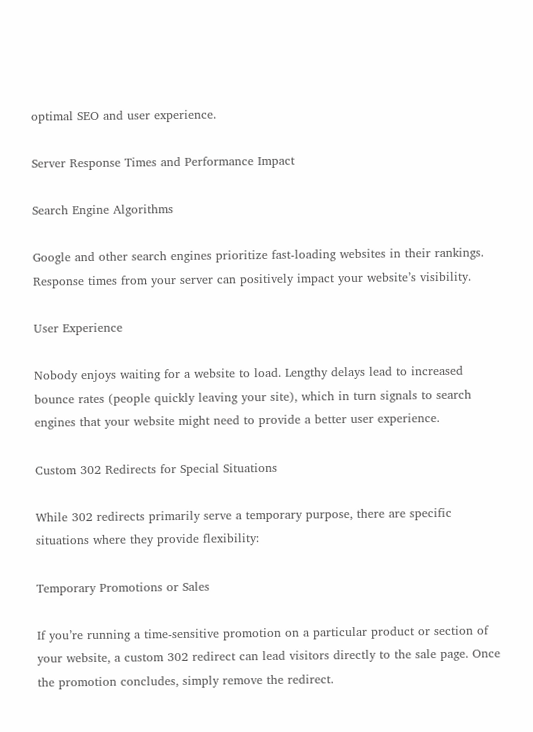optimal SEO and user experience.

Server Response Times and Performance Impact

Search Engine Algorithms

Google and other search engines prioritize fast-loading websites in their rankings. Response times from your server can positively impact your website’s visibility.

User Experience

Nobody enjoys waiting for a website to load. Lengthy delays lead to increased bounce rates (people quickly leaving your site), which in turn signals to search engines that your website might need to provide a better user experience.

Custom 302 Redirects for Special Situations

While 302 redirects primarily serve a temporary purpose, there are specific situations where they provide flexibility:

Temporary Promotions or Sales

If you’re running a time-sensitive promotion on a particular product or section of your website, a custom 302 redirect can lead visitors directly to the sale page. Once the promotion concludes, simply remove the redirect.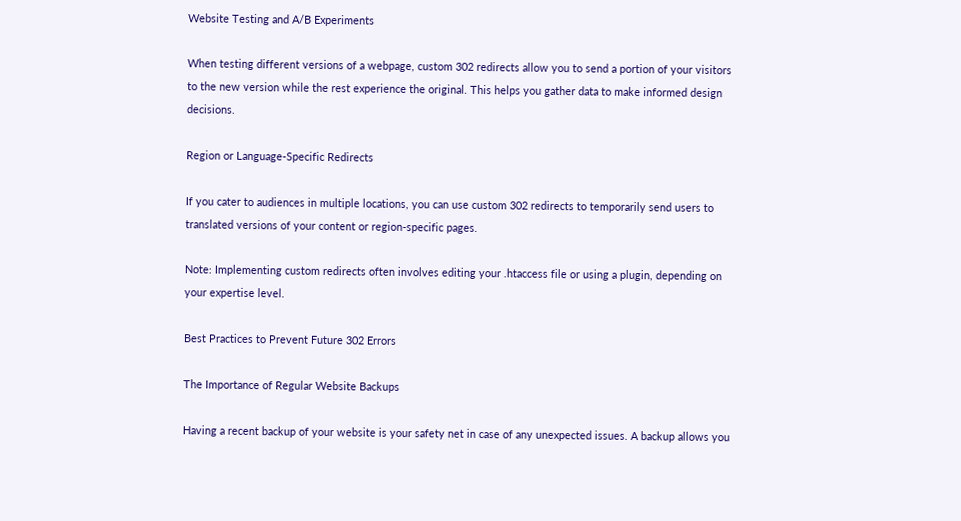Website Testing and A/B Experiments

When testing different versions of a webpage, custom 302 redirects allow you to send a portion of your visitors to the new version while the rest experience the original. This helps you gather data to make informed design decisions.

Region or Language-Specific Redirects

If you cater to audiences in multiple locations, you can use custom 302 redirects to temporarily send users to translated versions of your content or region-specific pages.

Note: Implementing custom redirects often involves editing your .htaccess file or using a plugin, depending on your expertise level.

Best Practices to Prevent Future 302 Errors

The Importance of Regular Website Backups

Having a recent backup of your website is your safety net in case of any unexpected issues. A backup allows you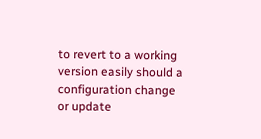to revert to a working version easily should a configuration change or update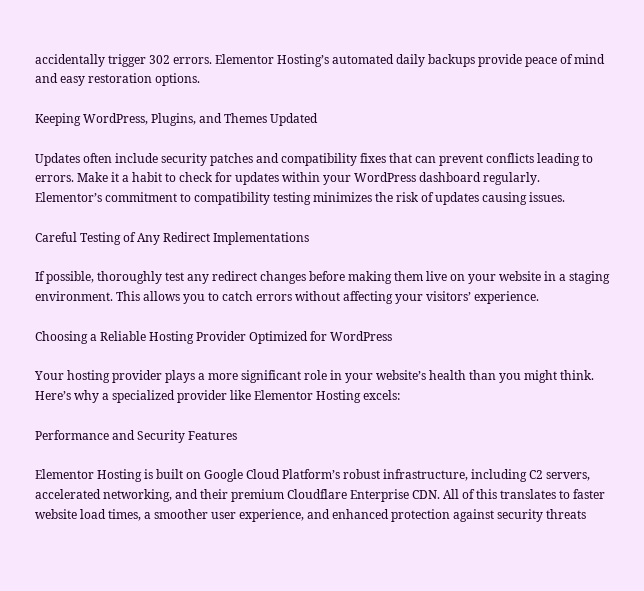accidentally trigger 302 errors. Elementor Hosting’s automated daily backups provide peace of mind and easy restoration options.

Keeping WordPress, Plugins, and Themes Updated

Updates often include security patches and compatibility fixes that can prevent conflicts leading to errors. Make it a habit to check for updates within your WordPress dashboard regularly. Elementor’s commitment to compatibility testing minimizes the risk of updates causing issues.

Careful Testing of Any Redirect Implementations

If possible, thoroughly test any redirect changes before making them live on your website in a staging environment. This allows you to catch errors without affecting your visitors’ experience.

Choosing a Reliable Hosting Provider Optimized for WordPress

Your hosting provider plays a more significant role in your website’s health than you might think. Here’s why a specialized provider like Elementor Hosting excels:

Performance and Security Features

Elementor Hosting is built on Google Cloud Platform’s robust infrastructure, including C2 servers, accelerated networking, and their premium Cloudflare Enterprise CDN. All of this translates to faster website load times, a smoother user experience, and enhanced protection against security threats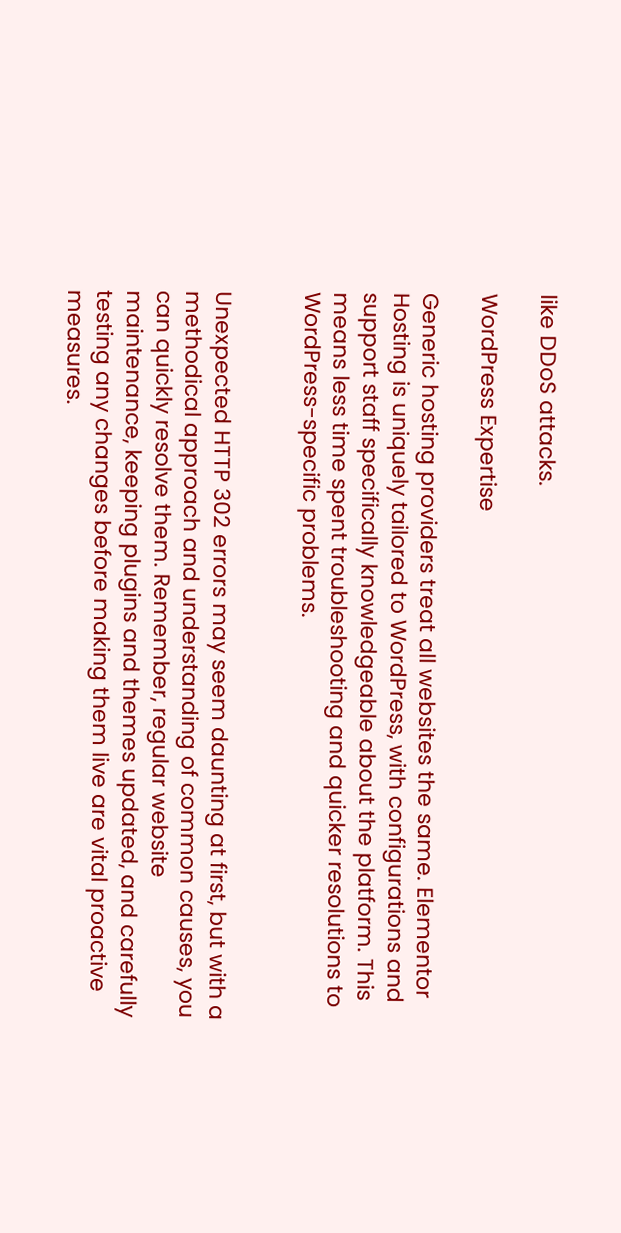like DDoS attacks.

WordPress Expertise

Generic hosting providers treat all websites the same. Elementor Hosting is uniquely tailored to WordPress, with configurations and support staff specifically knowledgeable about the platform. This means less time spent troubleshooting and quicker resolutions to WordPress-specific problems.


Unexpected HTTP 302 errors may seem daunting at first, but with a methodical approach and understanding of common causes, you can quickly resolve them. Remember, regular website maintenance, keeping plugins and themes updated, and carefully testing any changes before making them live are vital proactive measures.